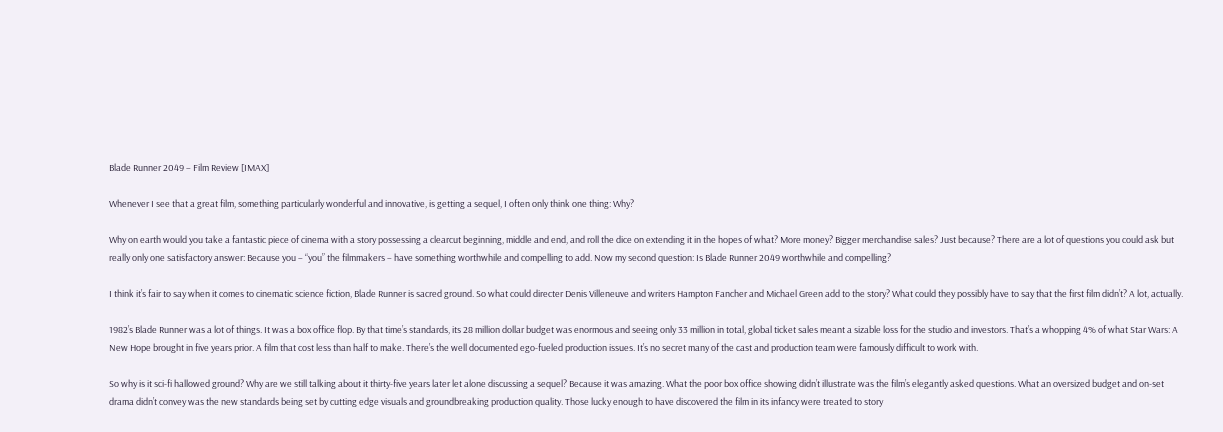Blade Runner 2049 – Film Review [IMAX]

Whenever I see that a great film, something particularly wonderful and innovative, is getting a sequel, I often only think one thing: Why?

Why on earth would you take a fantastic piece of cinema with a story possessing a clearcut beginning, middle and end, and roll the dice on extending it in the hopes of what? More money? Bigger merchandise sales? Just because? There are a lot of questions you could ask but really only one satisfactory answer: Because you – “you” the filmmakers – have something worthwhile and compelling to add. Now my second question: Is Blade Runner 2049 worthwhile and compelling?

I think it’s fair to say when it comes to cinematic science fiction, Blade Runner is sacred ground. So what could directer Denis Villeneuve and writers Hampton Fancher and Michael Green add to the story? What could they possibly have to say that the first film didn’t? A lot, actually.

1982’s Blade Runner was a lot of things. It was a box office flop. By that time’s standards, its 28 million dollar budget was enormous and seeing only 33 million in total, global ticket sales meant a sizable loss for the studio and investors. That’s a whopping 4% of what Star Wars: A New Hope brought in five years prior. A film that cost less than half to make. There’s the well documented ego-fueled production issues. It’s no secret many of the cast and production team were famously difficult to work with.

So why is it sci-fi hallowed ground? Why are we still talking about it thirty-five years later let alone discussing a sequel? Because it was amazing. What the poor box office showing didn’t illustrate was the film’s elegantly asked questions. What an oversized budget and on-set drama didn’t convey was the new standards being set by cutting edge visuals and groundbreaking production quality. Those lucky enough to have discovered the film in its infancy were treated to story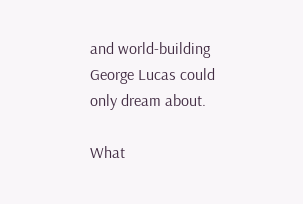and world-building George Lucas could only dream about.

What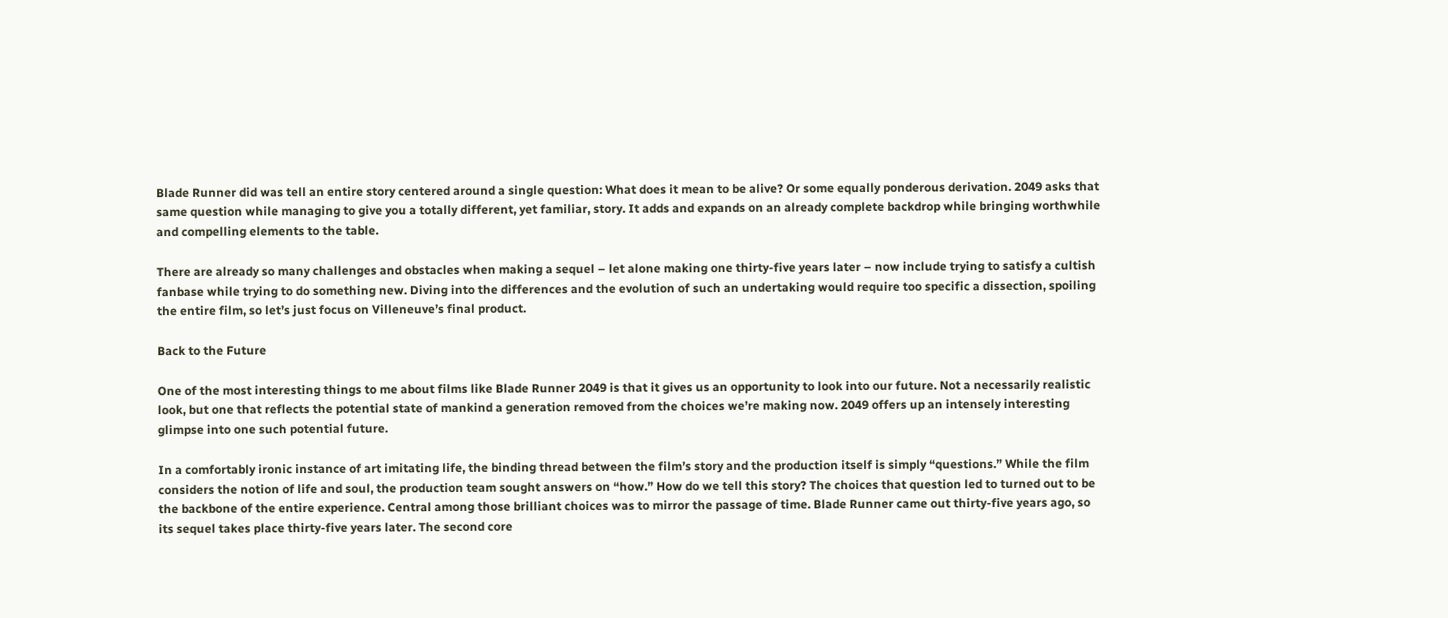Blade Runner did was tell an entire story centered around a single question: What does it mean to be alive? Or some equally ponderous derivation. 2049 asks that same question while managing to give you a totally different, yet familiar, story. It adds and expands on an already complete backdrop while bringing worthwhile and compelling elements to the table.

There are already so many challenges and obstacles when making a sequel – let alone making one thirty-five years later – now include trying to satisfy a cultish fanbase while trying to do something new. Diving into the differences and the evolution of such an undertaking would require too specific a dissection, spoiling the entire film, so let’s just focus on Villeneuve’s final product.

Back to the Future

One of the most interesting things to me about films like Blade Runner 2049 is that it gives us an opportunity to look into our future. Not a necessarily realistic look, but one that reflects the potential state of mankind a generation removed from the choices we’re making now. 2049 offers up an intensely interesting glimpse into one such potential future.

In a comfortably ironic instance of art imitating life, the binding thread between the film’s story and the production itself is simply “questions.” While the film considers the notion of life and soul, the production team sought answers on “how.” How do we tell this story? The choices that question led to turned out to be the backbone of the entire experience. Central among those brilliant choices was to mirror the passage of time. Blade Runner came out thirty-five years ago, so its sequel takes place thirty-five years later. The second core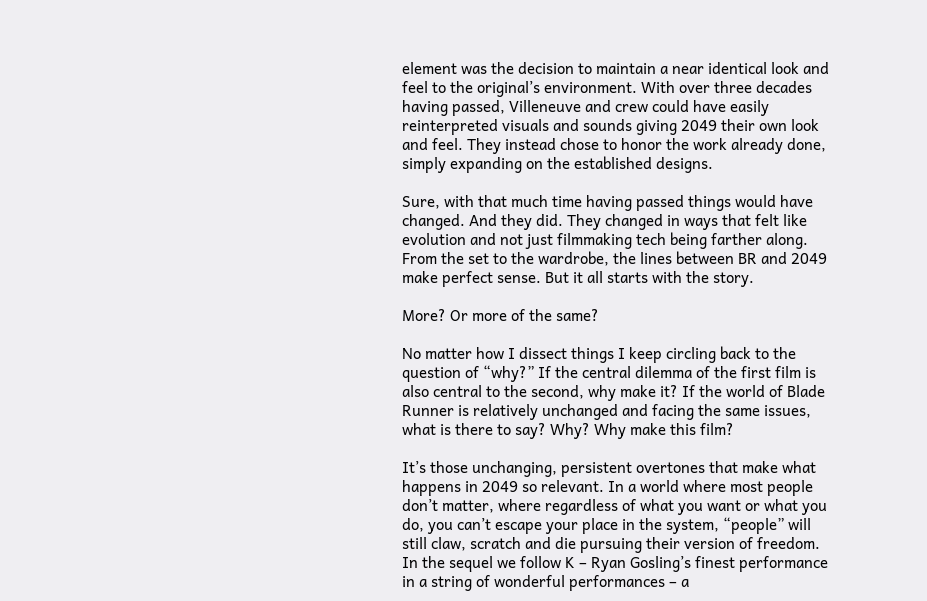element was the decision to maintain a near identical look and feel to the original’s environment. With over three decades having passed, Villeneuve and crew could have easily reinterpreted visuals and sounds giving 2049 their own look and feel. They instead chose to honor the work already done, simply expanding on the established designs.

Sure, with that much time having passed things would have changed. And they did. They changed in ways that felt like evolution and not just filmmaking tech being farther along. From the set to the wardrobe, the lines between BR and 2049 make perfect sense. But it all starts with the story.

More? Or more of the same?

No matter how I dissect things I keep circling back to the question of “why?” If the central dilemma of the first film is also central to the second, why make it? If the world of Blade Runner is relatively unchanged and facing the same issues, what is there to say? Why? Why make this film?

It’s those unchanging, persistent overtones that make what happens in 2049 so relevant. In a world where most people don’t matter, where regardless of what you want or what you do, you can’t escape your place in the system, “people” will still claw, scratch and die pursuing their version of freedom. In the sequel we follow K – Ryan Gosling’s finest performance in a string of wonderful performances – a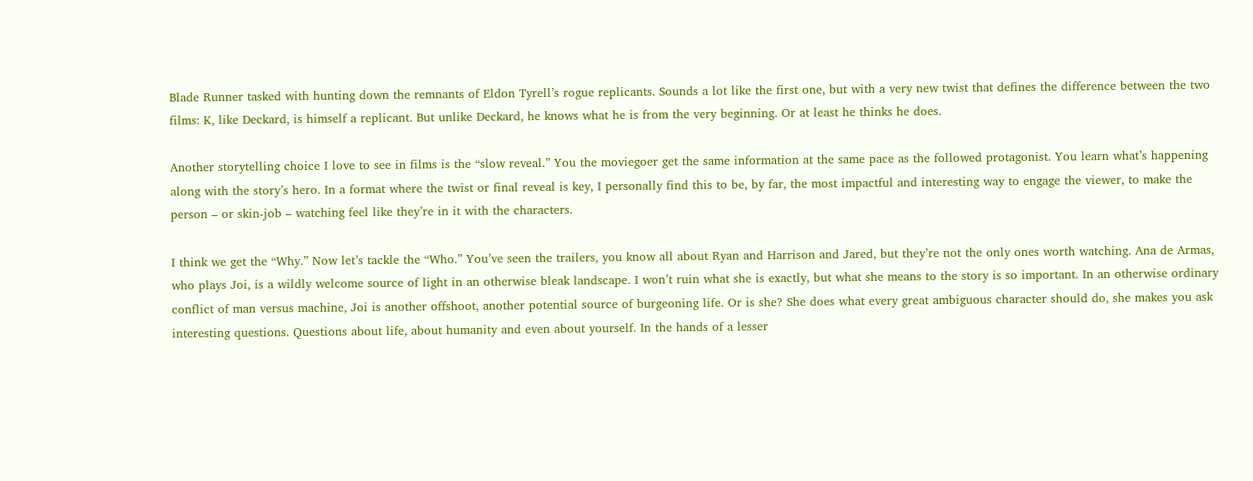Blade Runner tasked with hunting down the remnants of Eldon Tyrell’s rogue replicants. Sounds a lot like the first one, but with a very new twist that defines the difference between the two films: K, like Deckard, is himself a replicant. But unlike Deckard, he knows what he is from the very beginning. Or at least he thinks he does.

Another storytelling choice I love to see in films is the “slow reveal.” You the moviegoer get the same information at the same pace as the followed protagonist. You learn what’s happening along with the story’s hero. In a format where the twist or final reveal is key, I personally find this to be, by far, the most impactful and interesting way to engage the viewer, to make the person – or skin-job – watching feel like they’re in it with the characters.

I think we get the “Why.” Now let’s tackle the “Who.” You’ve seen the trailers, you know all about Ryan and Harrison and Jared, but they’re not the only ones worth watching. Ana de Armas, who plays Joi, is a wildly welcome source of light in an otherwise bleak landscape. I won’t ruin what she is exactly, but what she means to the story is so important. In an otherwise ordinary conflict of man versus machine, Joi is another offshoot, another potential source of burgeoning life. Or is she? She does what every great ambiguous character should do, she makes you ask interesting questions. Questions about life, about humanity and even about yourself. In the hands of a lesser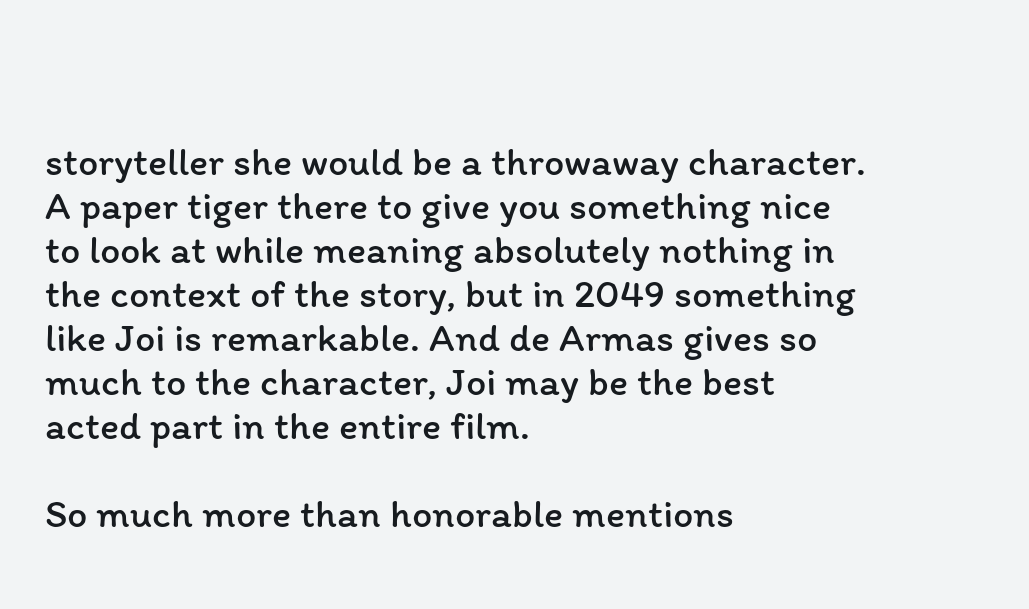storyteller she would be a throwaway character. A paper tiger there to give you something nice to look at while meaning absolutely nothing in the context of the story, but in 2049 something like Joi is remarkable. And de Armas gives so much to the character, Joi may be the best acted part in the entire film.

So much more than honorable mentions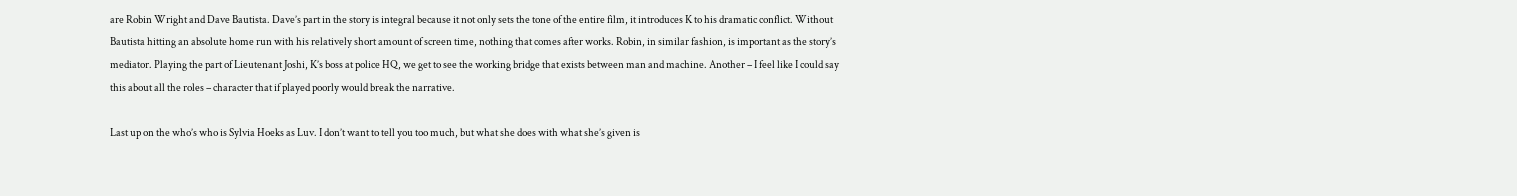are Robin Wright and Dave Bautista. Dave’s part in the story is integral because it not only sets the tone of the entire film, it introduces K to his dramatic conflict. Without Bautista hitting an absolute home run with his relatively short amount of screen time, nothing that comes after works. Robin, in similar fashion, is important as the story’s mediator. Playing the part of Lieutenant Joshi, K’s boss at police HQ, we get to see the working bridge that exists between man and machine. Another – I feel like I could say this about all the roles – character that if played poorly would break the narrative.

Last up on the who’s who is Sylvia Hoeks as Luv. I don’t want to tell you too much, but what she does with what she’s given is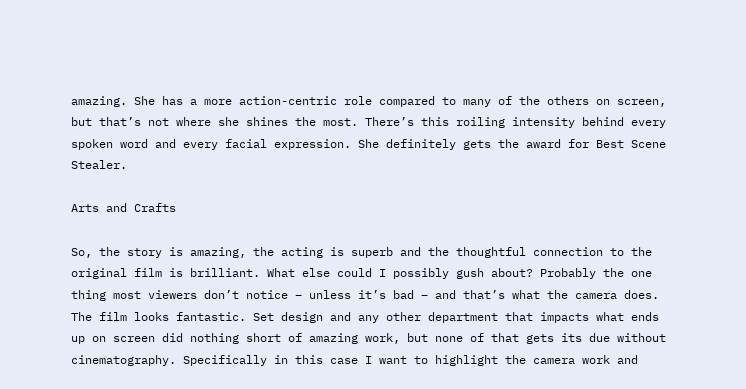amazing. She has a more action-centric role compared to many of the others on screen, but that’s not where she shines the most. There’s this roiling intensity behind every spoken word and every facial expression. She definitely gets the award for Best Scene Stealer.

Arts and Crafts

So, the story is amazing, the acting is superb and the thoughtful connection to the original film is brilliant. What else could I possibly gush about? Probably the one thing most viewers don’t notice – unless it’s bad – and that’s what the camera does. The film looks fantastic. Set design and any other department that impacts what ends up on screen did nothing short of amazing work, but none of that gets its due without cinematography. Specifically in this case I want to highlight the camera work and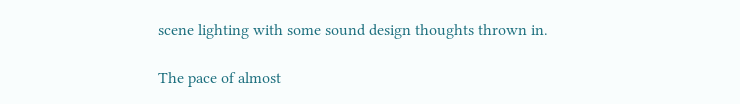scene lighting with some sound design thoughts thrown in.

The pace of almost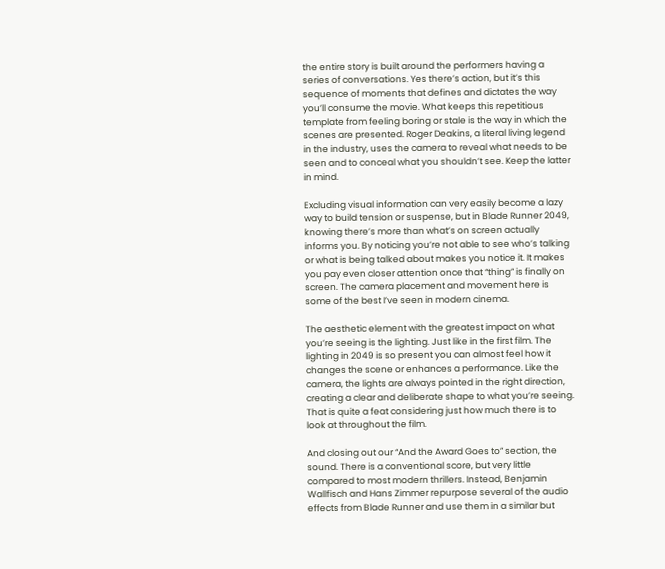the entire story is built around the performers having a series of conversations. Yes there’s action, but it’s this sequence of moments that defines and dictates the way you’ll consume the movie. What keeps this repetitious template from feeling boring or stale is the way in which the scenes are presented. Roger Deakins, a literal living legend in the industry, uses the camera to reveal what needs to be seen and to conceal what you shouldn’t see. Keep the latter in mind.

Excluding visual information can very easily become a lazy way to build tension or suspense, but in Blade Runner 2049, knowing there’s more than what’s on screen actually informs you. By noticing you’re not able to see who’s talking or what is being talked about makes you notice it. It makes you pay even closer attention once that “thing” is finally on screen. The camera placement and movement here is some of the best I’ve seen in modern cinema.

The aesthetic element with the greatest impact on what you’re seeing is the lighting. Just like in the first film. The lighting in 2049 is so present you can almost feel how it changes the scene or enhances a performance. Like the camera, the lights are always pointed in the right direction, creating a clear and deliberate shape to what you’re seeing. That is quite a feat considering just how much there is to look at throughout the film.

And closing out our “And the Award Goes to” section, the sound. There is a conventional score, but very little compared to most modern thrillers. Instead, Benjamin Wallfisch and Hans Zimmer repurpose several of the audio effects from Blade Runner and use them in a similar but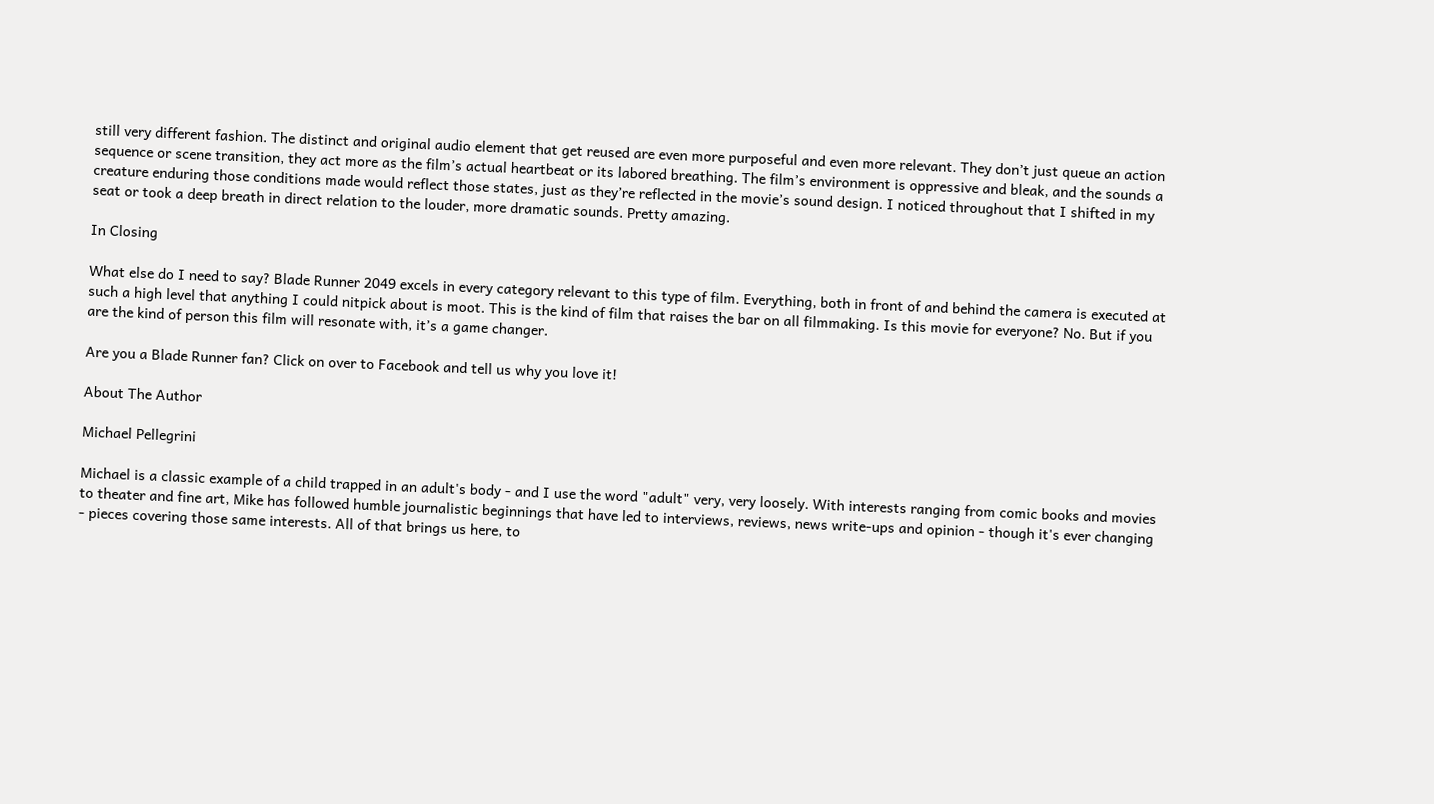still very different fashion. The distinct and original audio element that get reused are even more purposeful and even more relevant. They don’t just queue an action sequence or scene transition, they act more as the film’s actual heartbeat or its labored breathing. The film’s environment is oppressive and bleak, and the sounds a creature enduring those conditions made would reflect those states, just as they’re reflected in the movie’s sound design. I noticed throughout that I shifted in my seat or took a deep breath in direct relation to the louder, more dramatic sounds. Pretty amazing.

In Closing

What else do I need to say? Blade Runner 2049 excels in every category relevant to this type of film. Everything, both in front of and behind the camera is executed at such a high level that anything I could nitpick about is moot. This is the kind of film that raises the bar on all filmmaking. Is this movie for everyone? No. But if you are the kind of person this film will resonate with, it’s a game changer.

Are you a Blade Runner fan? Click on over to Facebook and tell us why you love it!

About The Author

Michael Pellegrini

Michael is a classic example of a child trapped in an adult's body - and I use the word "adult" very, very loosely. With interests ranging from comic books and movies to theater and fine art, Mike has followed humble journalistic beginnings that have led to interviews, reviews, news write-ups and opinion - though it's ever changing - pieces covering those same interests. All of that brings us here, to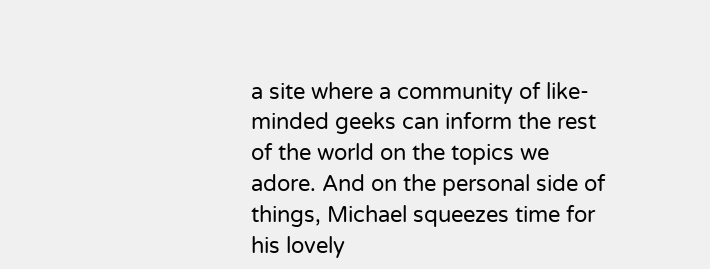a site where a community of like-minded geeks can inform the rest of the world on the topics we adore. And on the personal side of things, Michael squeezes time for his lovely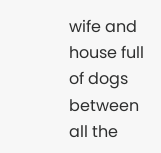wife and house full of dogs between all the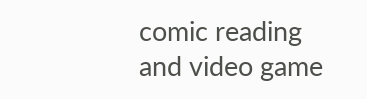comic reading and video game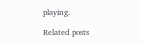playing.

Related posts